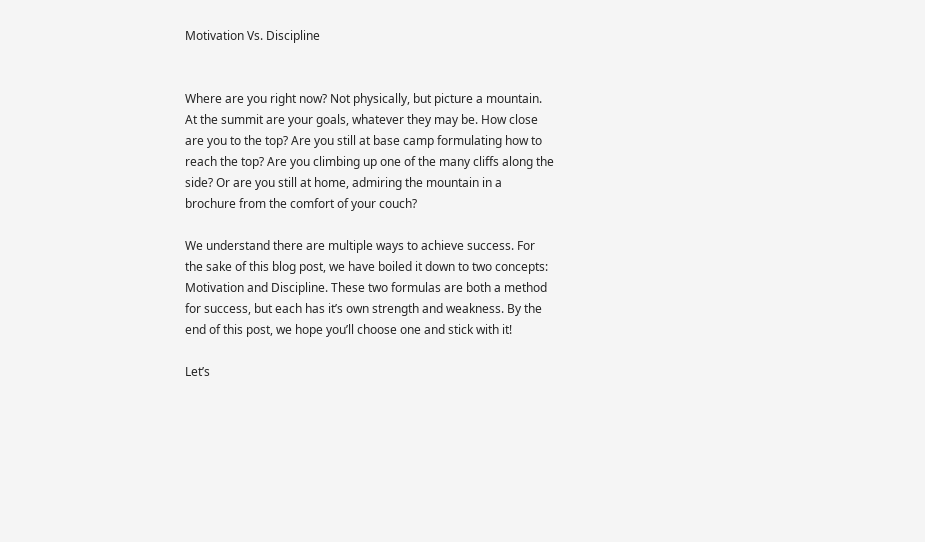Motivation Vs. Discipline


Where are you right now? Not physically, but picture a mountain. At the summit are your goals, whatever they may be. How close are you to the top? Are you still at base camp formulating how to reach the top? Are you climbing up one of the many cliffs along the side? Or are you still at home, admiring the mountain in a brochure from the comfort of your couch?

We understand there are multiple ways to achieve success. For the sake of this blog post, we have boiled it down to two concepts: Motivation and Discipline. These two formulas are both a method for success, but each has it’s own strength and weakness. By the end of this post, we hope you’ll choose one and stick with it!

Let’s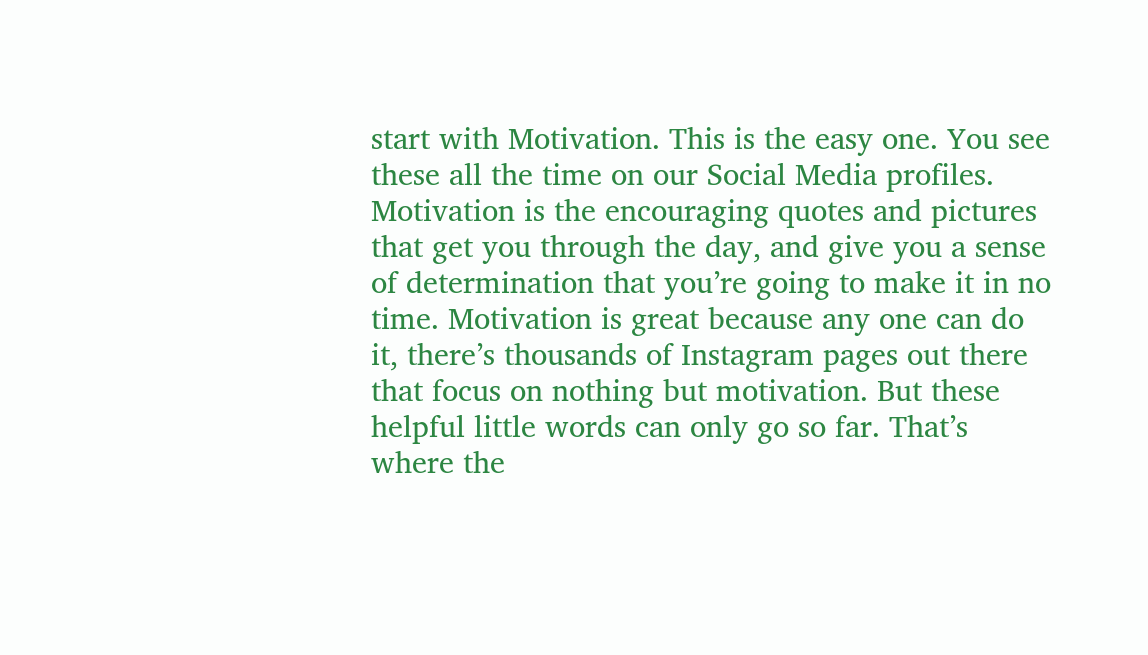start with Motivation. This is the easy one. You see these all the time on our Social Media profiles. Motivation is the encouraging quotes and pictures that get you through the day, and give you a sense of determination that you’re going to make it in no time. Motivation is great because any one can do it, there’s thousands of Instagram pages out there that focus on nothing but motivation. But these helpful little words can only go so far. That’s where the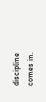discipline comes in.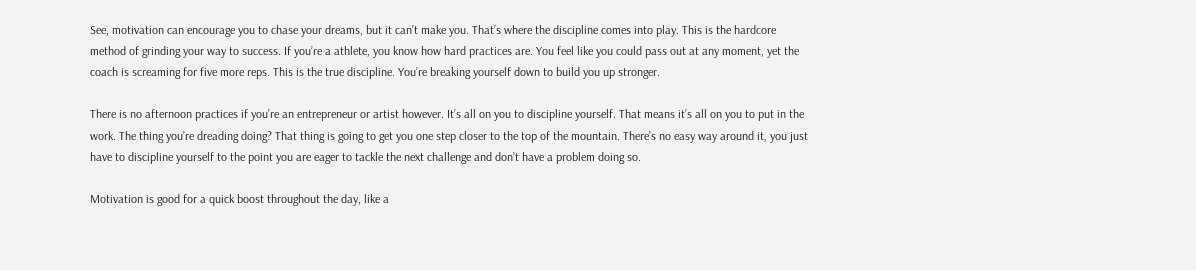See, motivation can encourage you to chase your dreams, but it can’t make you. That’s where the discipline comes into play. This is the hardcore method of grinding your way to success. If you’re a athlete, you know how hard practices are. You feel like you could pass out at any moment, yet the coach is screaming for five more reps. This is the true discipline. You’re breaking yourself down to build you up stronger.

There is no afternoon practices if you’re an entrepreneur or artist however. It’s all on you to discipline yourself. That means it’s all on you to put in the work. The thing you’re dreading doing? That thing is going to get you one step closer to the top of the mountain. There’s no easy way around it, you just have to discipline yourself to the point you are eager to tackle the next challenge and don’t have a problem doing so.

Motivation is good for a quick boost throughout the day, like a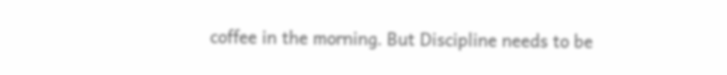coffee in the morning. But Discipline needs to be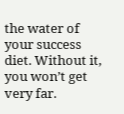the water of your success diet. Without it, you won’t get very far.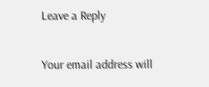Leave a Reply

Your email address will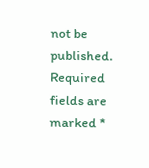not be published. Required fields are marked *